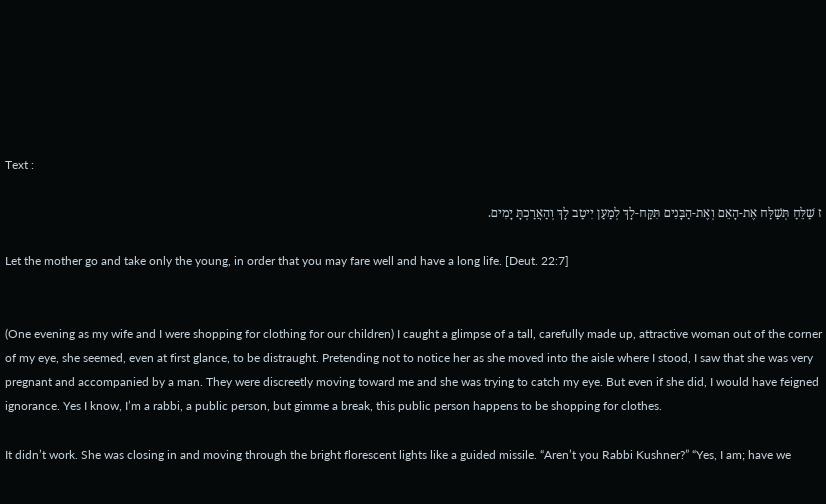Text :

ז שַׁלֵּחַ תְּשַׁלַּח אֶת-הָאֵם וְאֶת-הַבָּנִים תִּקַּח-לָךְ לְמַעַן יִיטַב לָךְ וְהַאֲרַכְתָּ יָמִים.

Let the mother go and take only the young, in order that you may fare well and have a long life. [Deut. 22:7]


(One evening as my wife and I were shopping for clothing for our children) I caught a glimpse of a tall, carefully made up, attractive woman out of the corner of my eye, she seemed, even at first glance, to be distraught. Pretending not to notice her as she moved into the aisle where I stood, I saw that she was very pregnant and accompanied by a man. They were discreetly moving toward me and she was trying to catch my eye. But even if she did, I would have feigned ignorance. Yes I know, I’m a rabbi, a public person, but gimme a break, this public person happens to be shopping for clothes.

It didn’t work. She was closing in and moving through the bright florescent lights like a guided missile. “Aren’t you Rabbi Kushner?” “Yes, I am; have we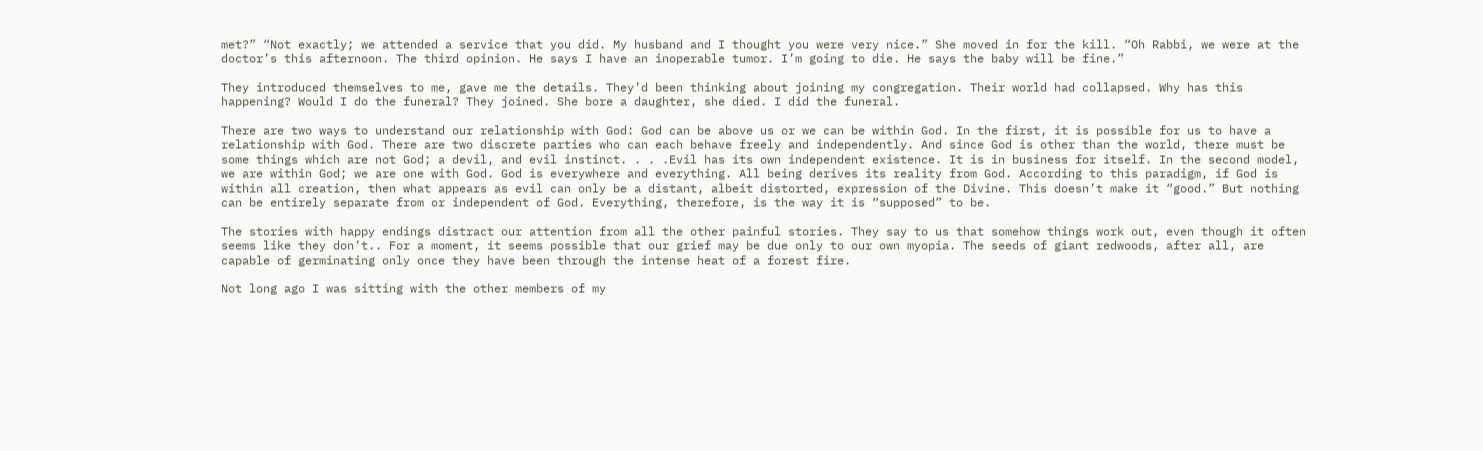met?” “Not exactly; we attended a service that you did. My husband and I thought you were very nice.” She moved in for the kill. “Oh Rabbi, we were at the doctor’s this afternoon. The third opinion. He says I have an inoperable tumor. I’m going to die. He says the baby will be fine.”

They introduced themselves to me, gave me the details. They’d been thinking about joining my congregation. Their world had collapsed. Why has this happening? Would I do the funeral? They joined. She bore a daughter, she died. I did the funeral.

There are two ways to understand our relationship with God: God can be above us or we can be within God. In the first, it is possible for us to have a relationship with God. There are two discrete parties who can each behave freely and independently. And since God is other than the world, there must be some things which are not God; a devil, and evil instinct. . . .Evil has its own independent existence. It is in business for itself. In the second model, we are within God; we are one with God. God is everywhere and everything. All being derives its reality from God. According to this paradigm, if God is within all creation, then what appears as evil can only be a distant, albeit distorted, expression of the Divine. This doesn’t make it “good.” But nothing can be entirely separate from or independent of God. Everything, therefore, is the way it is “supposed” to be.

The stories with happy endings distract our attention from all the other painful stories. They say to us that somehow things work out, even though it often seems like they don’t.. For a moment, it seems possible that our grief may be due only to our own myopia. The seeds of giant redwoods, after all, are capable of germinating only once they have been through the intense heat of a forest fire.

Not long ago I was sitting with the other members of my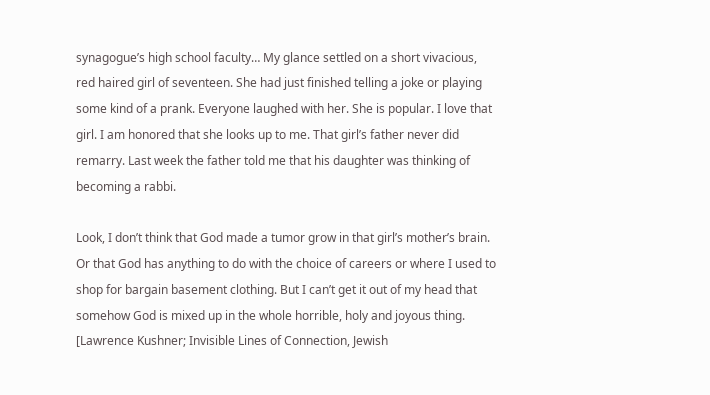synagogue’s high school faculty… My glance settled on a short vivacious, red haired girl of seventeen. She had just finished telling a joke or playing some kind of a prank. Everyone laughed with her. She is popular. I love that girl. I am honored that she looks up to me. That girl’s father never did remarry. Last week the father told me that his daughter was thinking of becoming a rabbi.

Look, I don’t think that God made a tumor grow in that girl’s mother’s brain. Or that God has anything to do with the choice of careers or where I used to shop for bargain basement clothing. But I can’t get it out of my head that somehow God is mixed up in the whole horrible, holy and joyous thing. [Lawrence Kushner; Invisible Lines of Connection, Jewish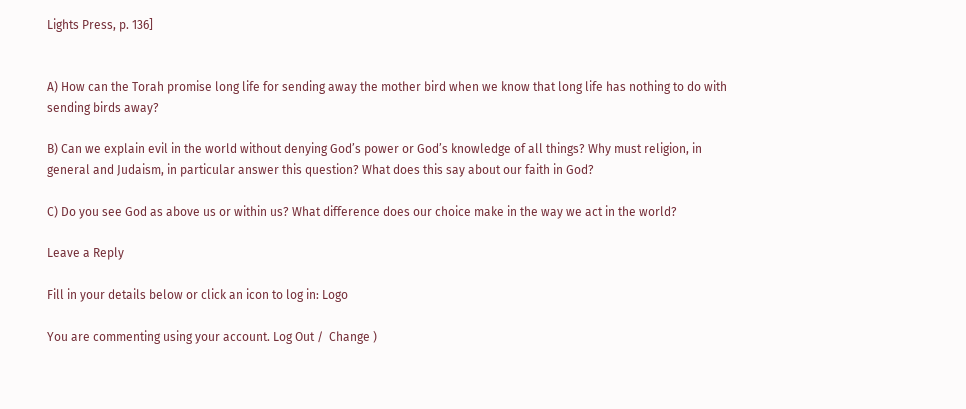Lights Press, p. 136]


A) How can the Torah promise long life for sending away the mother bird when we know that long life has nothing to do with sending birds away?

B) Can we explain evil in the world without denying God’s power or God’s knowledge of all things? Why must religion, in general and Judaism, in particular answer this question? What does this say about our faith in God?

C) Do you see God as above us or within us? What difference does our choice make in the way we act in the world?

Leave a Reply

Fill in your details below or click an icon to log in: Logo

You are commenting using your account. Log Out /  Change )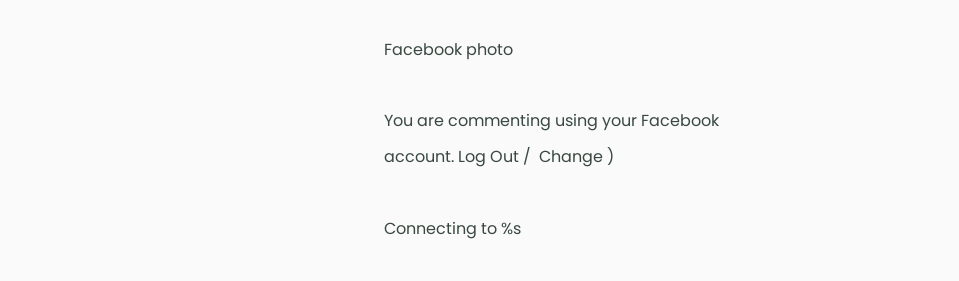Facebook photo

You are commenting using your Facebook account. Log Out /  Change )

Connecting to %s